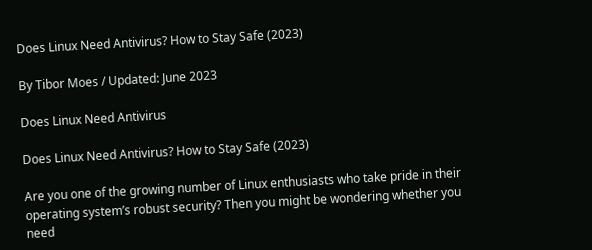Does Linux Need Antivirus? How to Stay Safe (2023)

By Tibor Moes / Updated: June 2023

Does Linux Need Antivirus

Does Linux Need Antivirus? How to Stay Safe (2023)

Are you one of the growing number of Linux enthusiasts who take pride in their operating system’s robust security? Then you might be wondering whether you need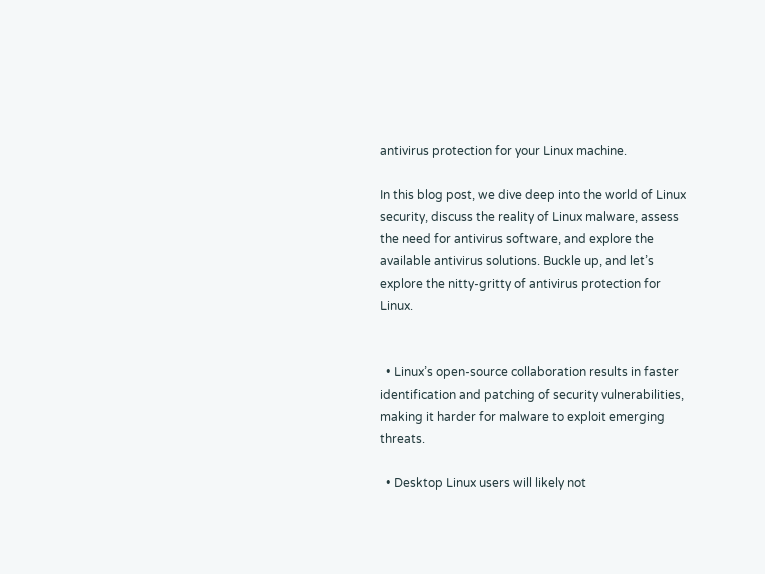antivirus protection for your Linux machine.

In this blog post, we dive deep into the world of Linux security, discuss the reality of Linux malware, assess the need for antivirus software, and explore the available antivirus solutions. Buckle up, and let’s explore the nitty-gritty of antivirus protection for Linux.


  • Linux’s open-source collaboration results in faster identification and patching of security vulnerabilities, making it harder for malware to exploit emerging threats.

  • Desktop Linux users will likely not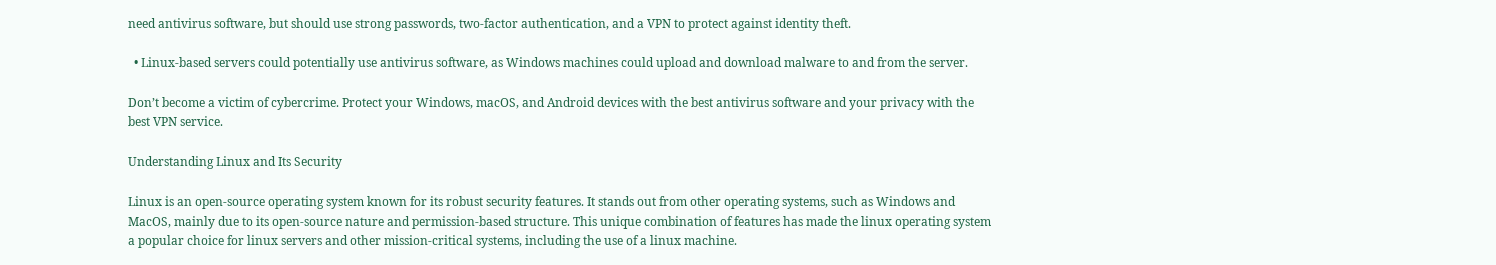need antivirus software, but should use strong passwords, two-factor authentication, and a VPN to protect against identity theft.

  • Linux-based servers could potentially use antivirus software, as Windows machines could upload and download malware to and from the server.

Don’t become a victim of cybercrime. Protect your Windows, macOS, and Android devices with the best antivirus software and your privacy with the best VPN service.

Understanding Linux and Its Security

Linux is an open-source operating system known for its robust security features. It stands out from other operating systems, such as Windows and MacOS, mainly due to its open-source nature and permission-based structure. This unique combination of features has made the linux operating system a popular choice for linux servers and other mission-critical systems, including the use of a linux machine.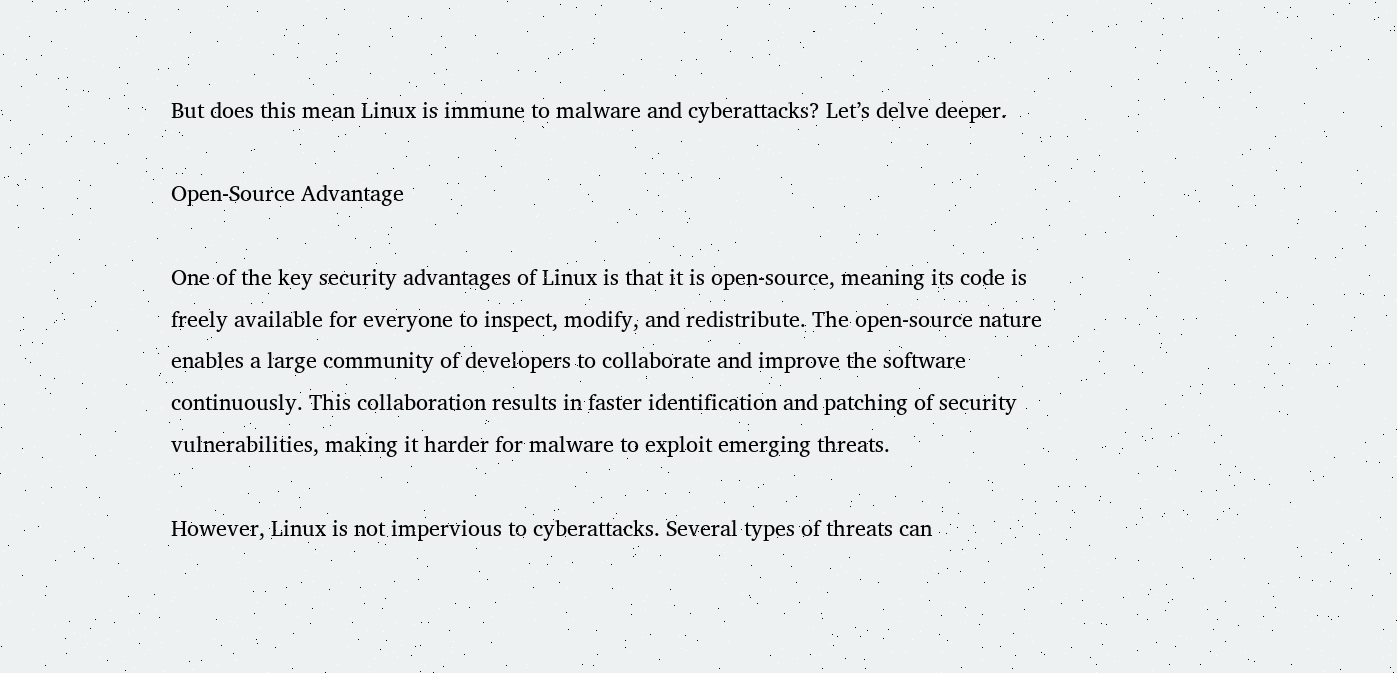But does this mean Linux is immune to malware and cyberattacks? Let’s delve deeper.

Open-Source Advantage

One of the key security advantages of Linux is that it is open-source, meaning its code is freely available for everyone to inspect, modify, and redistribute. The open-source nature enables a large community of developers to collaborate and improve the software continuously. This collaboration results in faster identification and patching of security vulnerabilities, making it harder for malware to exploit emerging threats.

However, Linux is not impervious to cyberattacks. Several types of threats can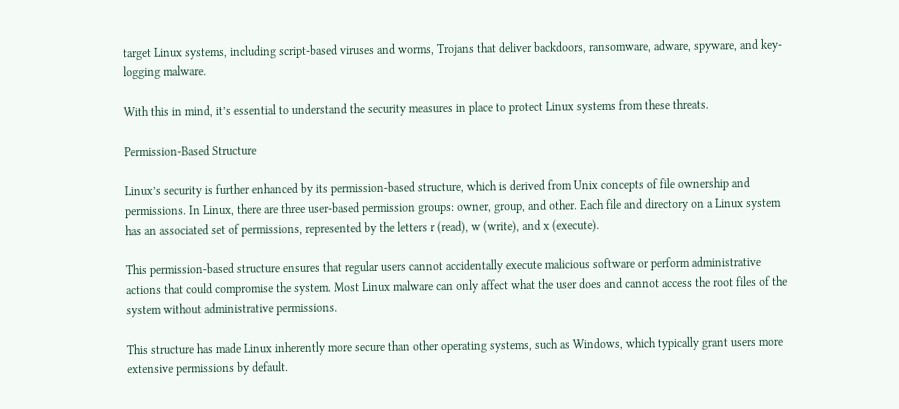target Linux systems, including script-based viruses and worms, Trojans that deliver backdoors, ransomware, adware, spyware, and key-logging malware.

With this in mind, it’s essential to understand the security measures in place to protect Linux systems from these threats.

Permission-Based Structure

Linux’s security is further enhanced by its permission-based structure, which is derived from Unix concepts of file ownership and permissions. In Linux, there are three user-based permission groups: owner, group, and other. Each file and directory on a Linux system has an associated set of permissions, represented by the letters r (read), w (write), and x (execute).

This permission-based structure ensures that regular users cannot accidentally execute malicious software or perform administrative actions that could compromise the system. Most Linux malware can only affect what the user does and cannot access the root files of the system without administrative permissions.

This structure has made Linux inherently more secure than other operating systems, such as Windows, which typically grant users more extensive permissions by default.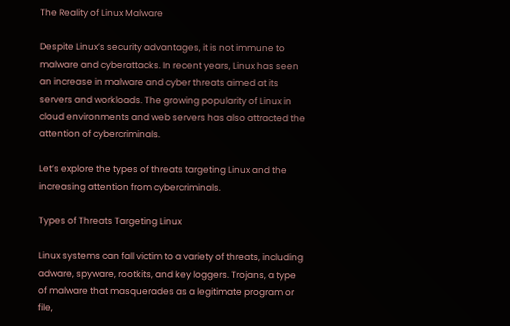The Reality of Linux Malware

Despite Linux’s security advantages, it is not immune to malware and cyberattacks. In recent years, Linux has seen an increase in malware and cyber threats aimed at its servers and workloads. The growing popularity of Linux in cloud environments and web servers has also attracted the attention of cybercriminals.

Let’s explore the types of threats targeting Linux and the increasing attention from cybercriminals.

Types of Threats Targeting Linux

Linux systems can fall victim to a variety of threats, including adware, spyware, rootkits, and key loggers. Trojans, a type of malware that masquerades as a legitimate program or file,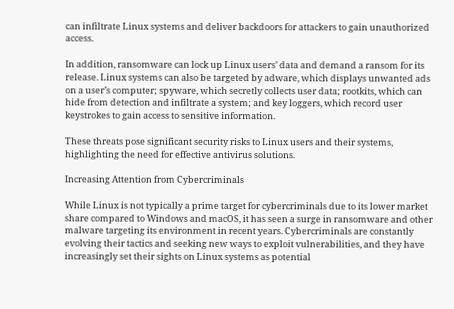can infiltrate Linux systems and deliver backdoors for attackers to gain unauthorized access.

In addition, ransomware can lock up Linux users’ data and demand a ransom for its release. Linux systems can also be targeted by adware, which displays unwanted ads on a user’s computer; spyware, which secretly collects user data; rootkits, which can hide from detection and infiltrate a system; and key loggers, which record user keystrokes to gain access to sensitive information.

These threats pose significant security risks to Linux users and their systems, highlighting the need for effective antivirus solutions.

Increasing Attention from Cybercriminals

While Linux is not typically a prime target for cybercriminals due to its lower market share compared to Windows and macOS, it has seen a surge in ransomware and other malware targeting its environment in recent years. Cybercriminals are constantly evolving their tactics and seeking new ways to exploit vulnerabilities, and they have increasingly set their sights on Linux systems as potential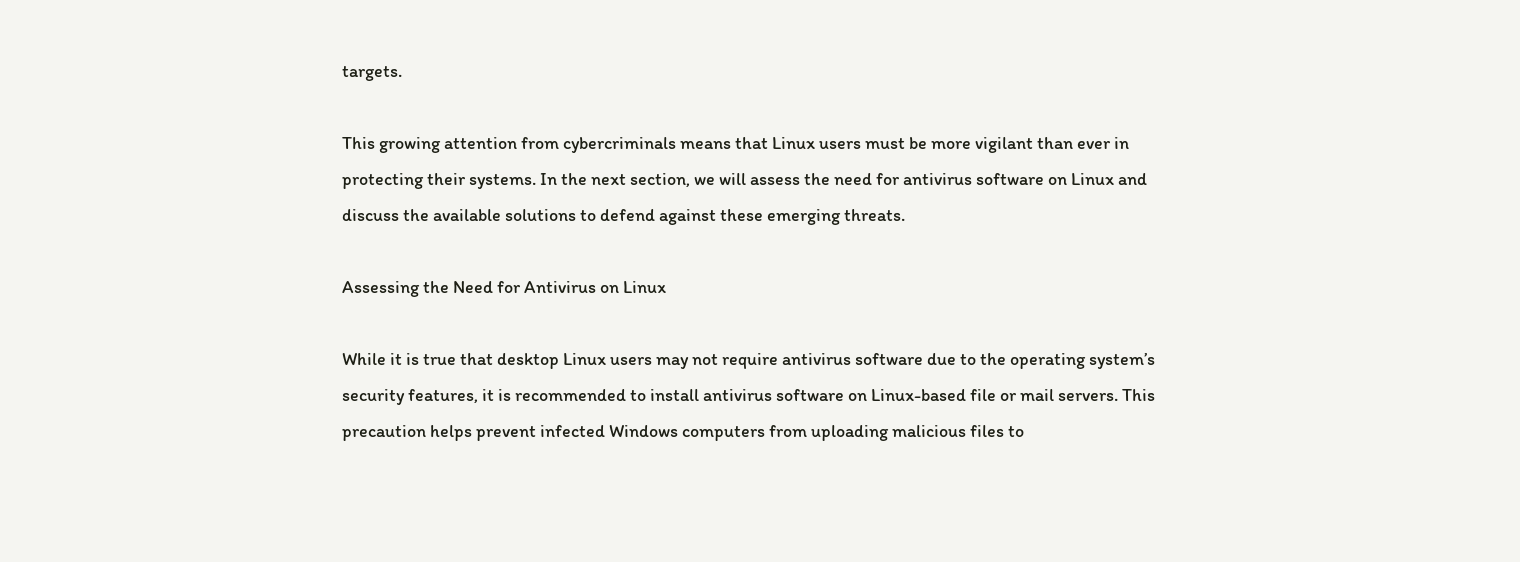targets.

This growing attention from cybercriminals means that Linux users must be more vigilant than ever in protecting their systems. In the next section, we will assess the need for antivirus software on Linux and discuss the available solutions to defend against these emerging threats.

Assessing the Need for Antivirus on Linux

While it is true that desktop Linux users may not require antivirus software due to the operating system’s security features, it is recommended to install antivirus software on Linux-based file or mail servers. This precaution helps prevent infected Windows computers from uploading malicious files to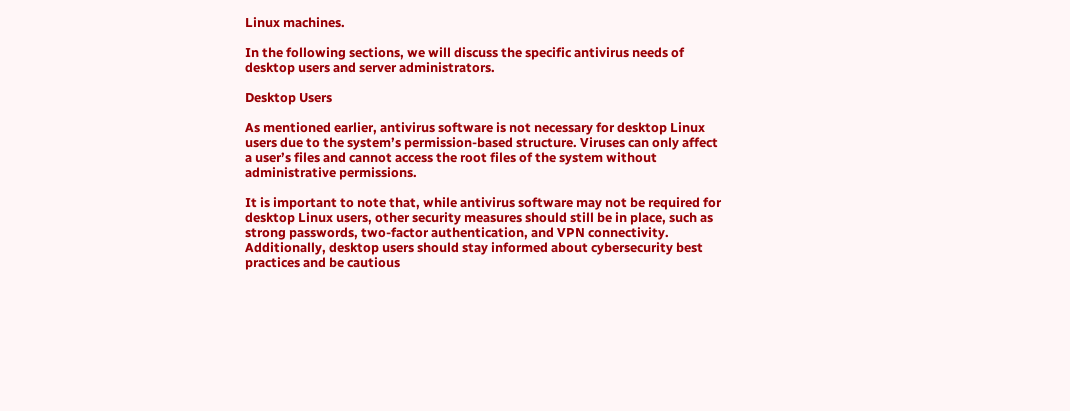Linux machines.

In the following sections, we will discuss the specific antivirus needs of desktop users and server administrators.

Desktop Users

As mentioned earlier, antivirus software is not necessary for desktop Linux users due to the system’s permission-based structure. Viruses can only affect a user’s files and cannot access the root files of the system without administrative permissions.

It is important to note that, while antivirus software may not be required for desktop Linux users, other security measures should still be in place, such as strong passwords, two-factor authentication, and VPN connectivity. Additionally, desktop users should stay informed about cybersecurity best practices and be cautious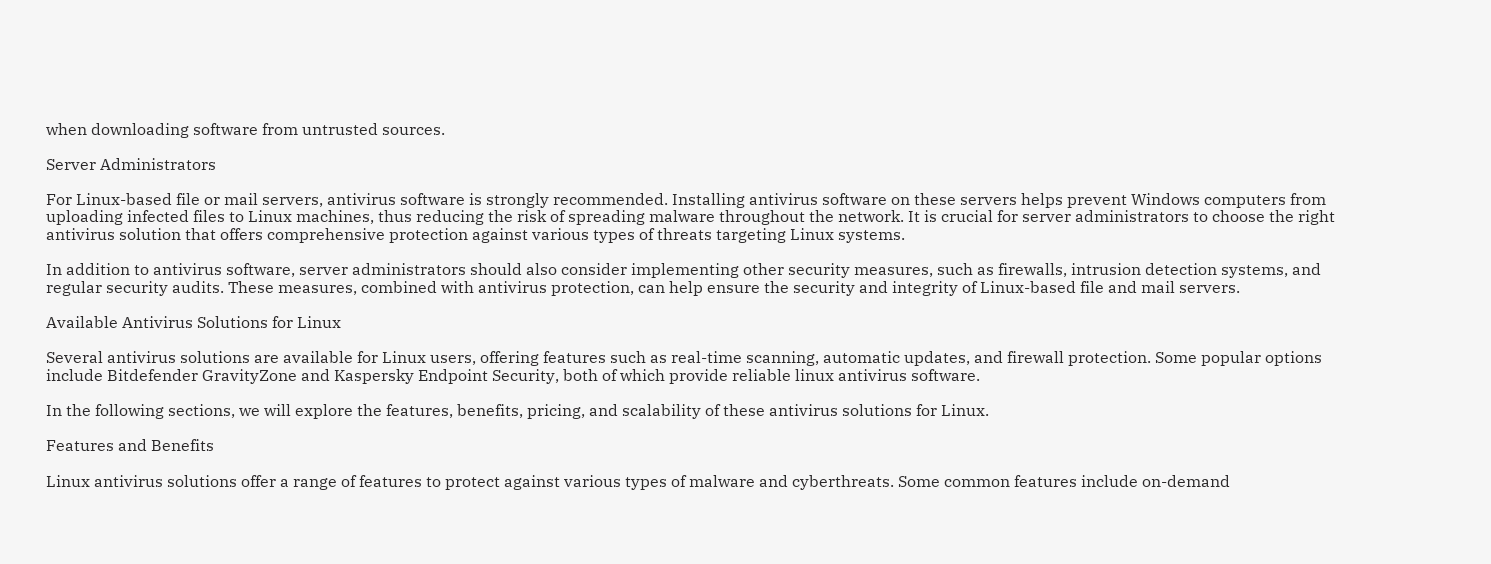when downloading software from untrusted sources.

Server Administrators

For Linux-based file or mail servers, antivirus software is strongly recommended. Installing antivirus software on these servers helps prevent Windows computers from uploading infected files to Linux machines, thus reducing the risk of spreading malware throughout the network. It is crucial for server administrators to choose the right antivirus solution that offers comprehensive protection against various types of threats targeting Linux systems.

In addition to antivirus software, server administrators should also consider implementing other security measures, such as firewalls, intrusion detection systems, and regular security audits. These measures, combined with antivirus protection, can help ensure the security and integrity of Linux-based file and mail servers.

Available Antivirus Solutions for Linux

Several antivirus solutions are available for Linux users, offering features such as real-time scanning, automatic updates, and firewall protection. Some popular options include Bitdefender GravityZone and Kaspersky Endpoint Security, both of which provide reliable linux antivirus software.

In the following sections, we will explore the features, benefits, pricing, and scalability of these antivirus solutions for Linux.

Features and Benefits

Linux antivirus solutions offer a range of features to protect against various types of malware and cyberthreats. Some common features include on-demand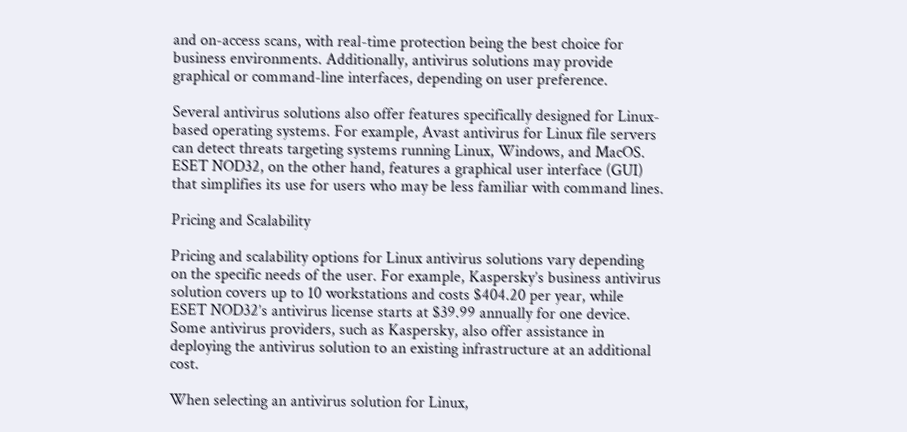and on-access scans, with real-time protection being the best choice for business environments. Additionally, antivirus solutions may provide graphical or command-line interfaces, depending on user preference.

Several antivirus solutions also offer features specifically designed for Linux-based operating systems. For example, Avast antivirus for Linux file servers can detect threats targeting systems running Linux, Windows, and MacOS. ESET NOD32, on the other hand, features a graphical user interface (GUI) that simplifies its use for users who may be less familiar with command lines.

Pricing and Scalability

Pricing and scalability options for Linux antivirus solutions vary depending on the specific needs of the user. For example, Kaspersky’s business antivirus solution covers up to 10 workstations and costs $404.20 per year, while ESET NOD32’s antivirus license starts at $39.99 annually for one device. Some antivirus providers, such as Kaspersky, also offer assistance in deploying the antivirus solution to an existing infrastructure at an additional cost.

When selecting an antivirus solution for Linux,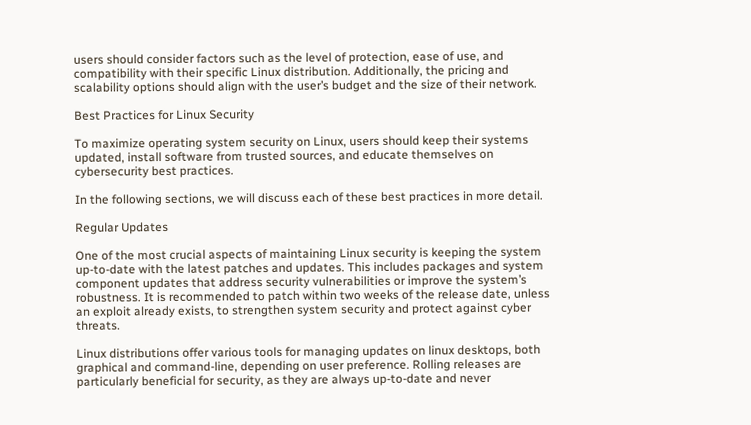users should consider factors such as the level of protection, ease of use, and compatibility with their specific Linux distribution. Additionally, the pricing and scalability options should align with the user’s budget and the size of their network.

Best Practices for Linux Security

To maximize operating system security on Linux, users should keep their systems updated, install software from trusted sources, and educate themselves on cybersecurity best practices.

In the following sections, we will discuss each of these best practices in more detail.

Regular Updates

One of the most crucial aspects of maintaining Linux security is keeping the system up-to-date with the latest patches and updates. This includes packages and system component updates that address security vulnerabilities or improve the system’s robustness. It is recommended to patch within two weeks of the release date, unless an exploit already exists, to strengthen system security and protect against cyber threats.

Linux distributions offer various tools for managing updates on linux desktops, both graphical and command-line, depending on user preference. Rolling releases are particularly beneficial for security, as they are always up-to-date and never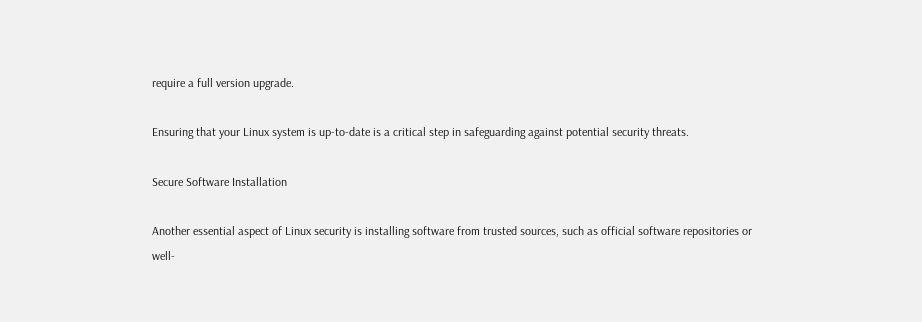require a full version upgrade.

Ensuring that your Linux system is up-to-date is a critical step in safeguarding against potential security threats.

Secure Software Installation

Another essential aspect of Linux security is installing software from trusted sources, such as official software repositories or well-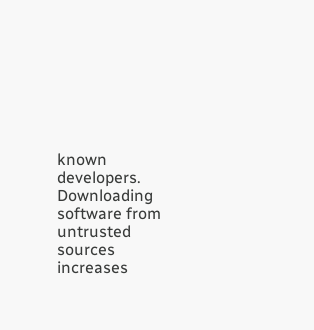known developers. Downloading software from untrusted sources increases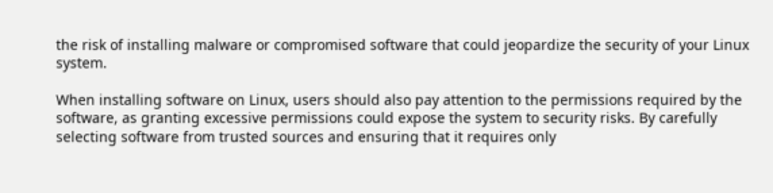the risk of installing malware or compromised software that could jeopardize the security of your Linux system.

When installing software on Linux, users should also pay attention to the permissions required by the software, as granting excessive permissions could expose the system to security risks. By carefully selecting software from trusted sources and ensuring that it requires only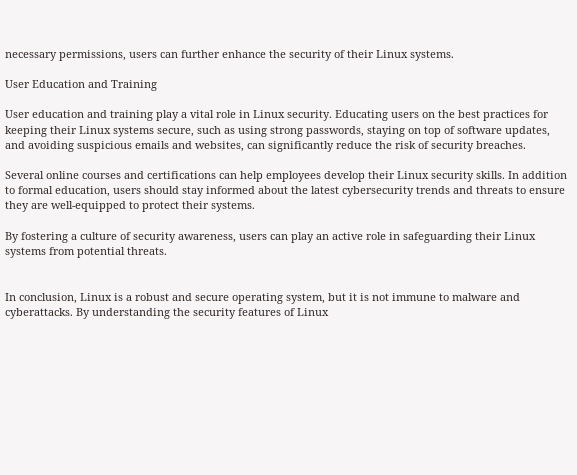necessary permissions, users can further enhance the security of their Linux systems.

User Education and Training

User education and training play a vital role in Linux security. Educating users on the best practices for keeping their Linux systems secure, such as using strong passwords, staying on top of software updates, and avoiding suspicious emails and websites, can significantly reduce the risk of security breaches.

Several online courses and certifications can help employees develop their Linux security skills. In addition to formal education, users should stay informed about the latest cybersecurity trends and threats to ensure they are well-equipped to protect their systems.

By fostering a culture of security awareness, users can play an active role in safeguarding their Linux systems from potential threats.


In conclusion, Linux is a robust and secure operating system, but it is not immune to malware and cyberattacks. By understanding the security features of Linux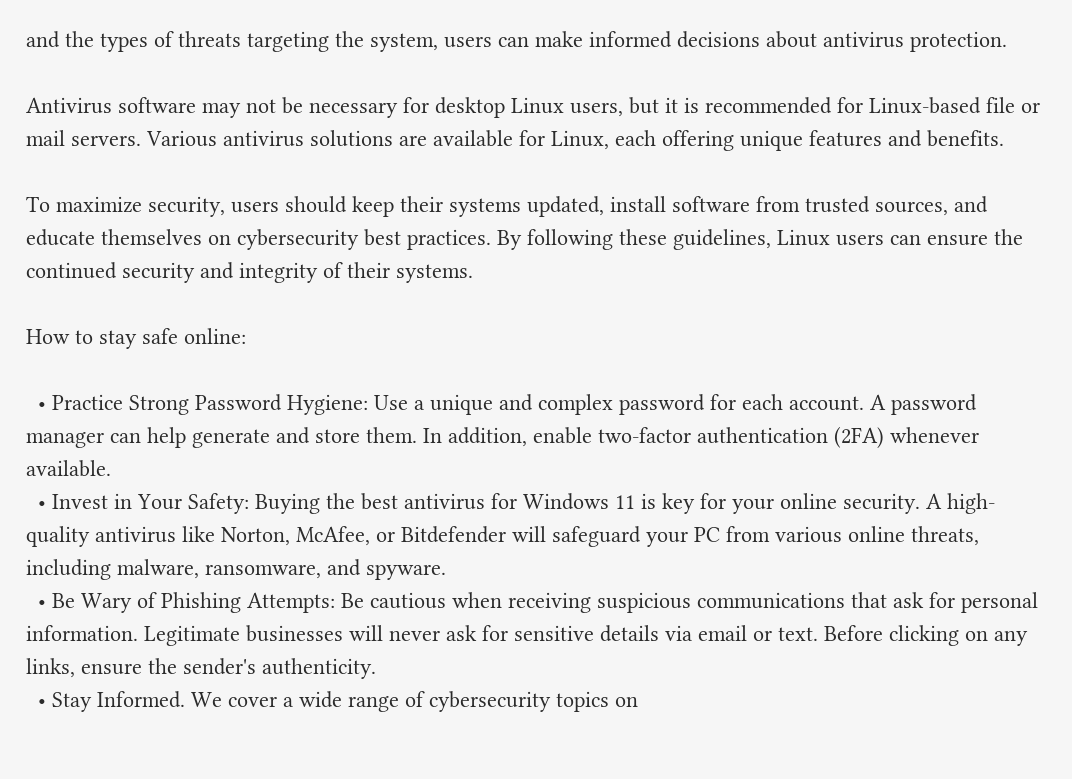and the types of threats targeting the system, users can make informed decisions about antivirus protection.

Antivirus software may not be necessary for desktop Linux users, but it is recommended for Linux-based file or mail servers. Various antivirus solutions are available for Linux, each offering unique features and benefits.

To maximize security, users should keep their systems updated, install software from trusted sources, and educate themselves on cybersecurity best practices. By following these guidelines, Linux users can ensure the continued security and integrity of their systems.

How to stay safe online:

  • Practice Strong Password Hygiene: Use a unique and complex password for each account. A password manager can help generate and store them. In addition, enable two-factor authentication (2FA) whenever available.
  • Invest in Your Safety: Buying the best antivirus for Windows 11 is key for your online security. A high-quality antivirus like Norton, McAfee, or Bitdefender will safeguard your PC from various online threats, including malware, ransomware, and spyware.
  • Be Wary of Phishing Attempts: Be cautious when receiving suspicious communications that ask for personal information. Legitimate businesses will never ask for sensitive details via email or text. Before clicking on any links, ensure the sender's authenticity.
  • Stay Informed. We cover a wide range of cybersecurity topics on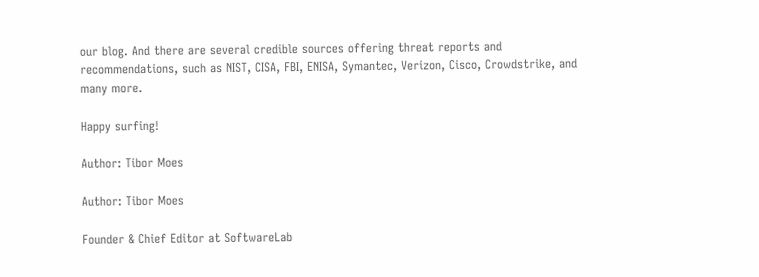our blog. And there are several credible sources offering threat reports and recommendations, such as NIST, CISA, FBI, ENISA, Symantec, Verizon, Cisco, Crowdstrike, and many more.

Happy surfing!

Author: Tibor Moes

Author: Tibor Moes

Founder & Chief Editor at SoftwareLab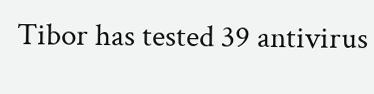Tibor has tested 39 antivirus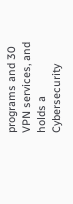programs and 30 VPN services, and holds a Cybersecurity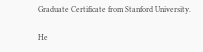Graduate Certificate from Stanford University.

He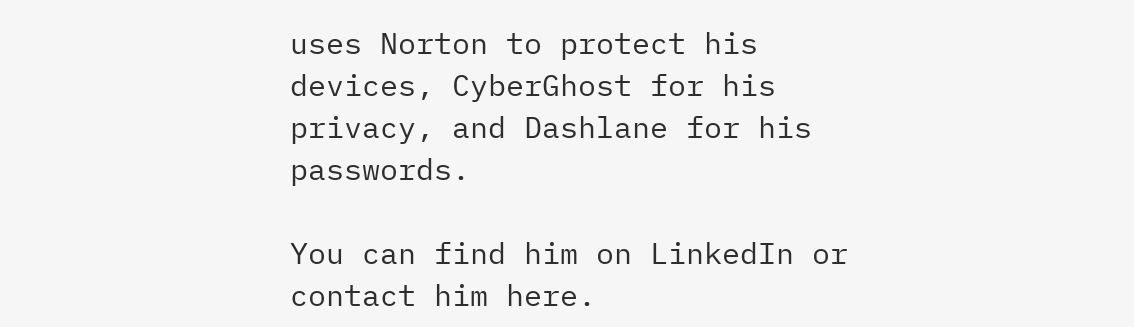uses Norton to protect his devices, CyberGhost for his privacy, and Dashlane for his passwords.

You can find him on LinkedIn or contact him here.